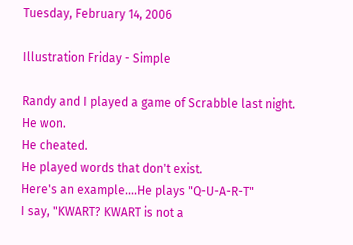Tuesday, February 14, 2006

Illustration Friday - Simple

Randy and I played a game of Scrabble last night.
He won.
He cheated.
He played words that don't exist.
Here's an example....He plays "Q-U-A-R-T"
I say, "KWART? KWART is not a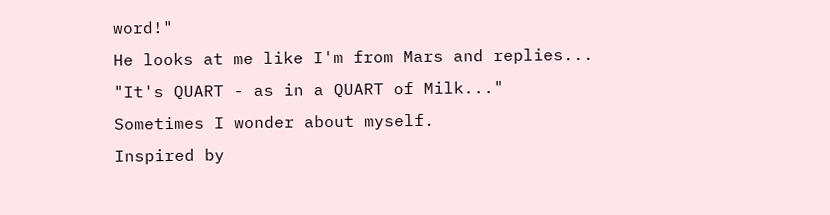word!"
He looks at me like I'm from Mars and replies...
"It's QUART - as in a QUART of Milk..."
Sometimes I wonder about myself.
Inspired by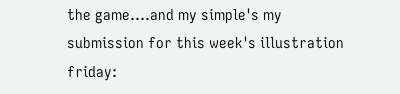the game....and my simple's my
submission for this week's illustration friday: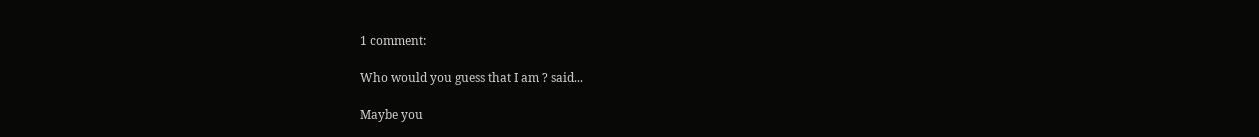1 comment:

Who would you guess that I am ? said...

Maybe you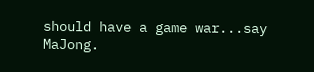should have a game war...say MaJong.